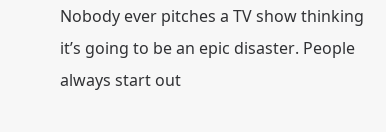Nobody ever pitches a TV show thinking it’s going to be an epic disaster. People always start out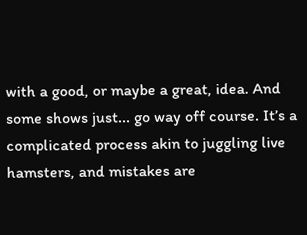with a good, or maybe a great, idea. And some shows just... go way off course. It’s a complicated process akin to juggling live hamsters, and mistakes are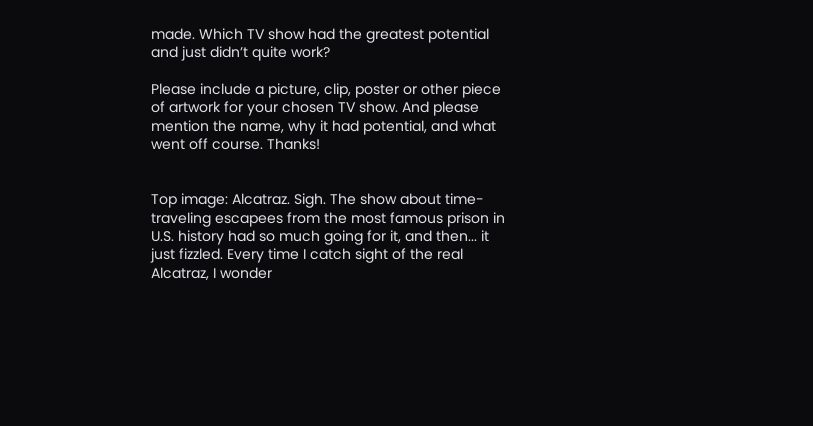made. Which TV show had the greatest potential and just didn’t quite work?

Please include a picture, clip, poster or other piece of artwork for your chosen TV show. And please mention the name, why it had potential, and what went off course. Thanks!


Top image: Alcatraz. Sigh. The show about time-traveling escapees from the most famous prison in U.S. history had so much going for it, and then... it just fizzled. Every time I catch sight of the real Alcatraz, I wonder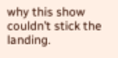why this show couldn’t stick the landing.